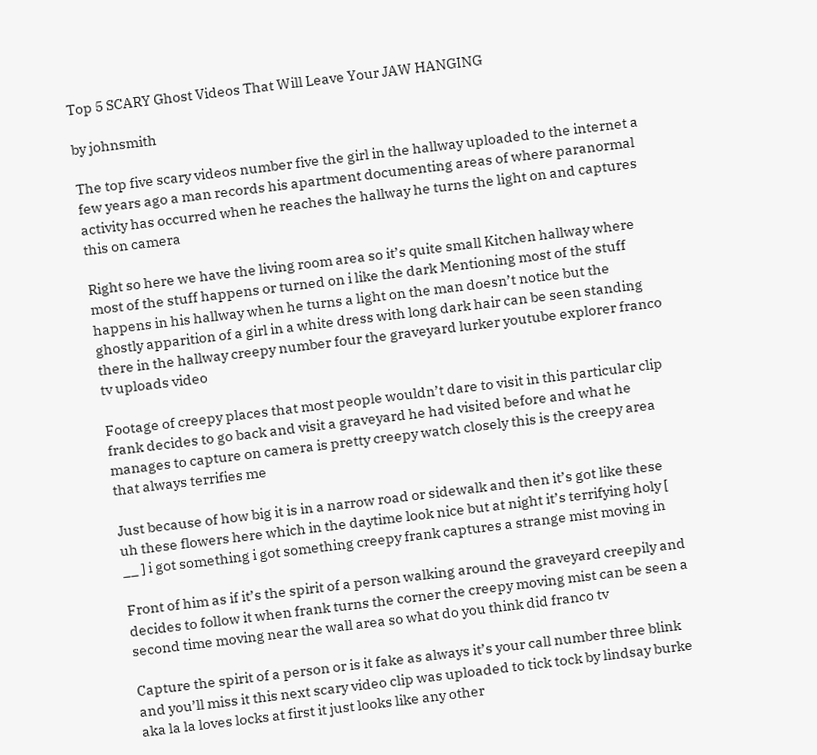Top 5 SCARY Ghost Videos That Will Leave Your JAW HANGING

by johnsmith

The top five scary videos number five the girl in the hallway uploaded to the internet a few years ago a man records his apartment documenting areas of where paranormal activity has occurred when he reaches the hallway he turns the light on and captures this on camera

Right so here we have the living room area so it’s quite small Kitchen hallway where most of the stuff happens or turned on i like the dark Mentioning most of the stuff happens in his hallway when he turns a light on the man doesn’t notice but the ghostly apparition of a girl in a white dress with long dark hair can be seen standing there in the hallway creepy number four the graveyard lurker youtube explorer franco tv uploads video

Footage of creepy places that most people wouldn’t dare to visit in this particular clip frank decides to go back and visit a graveyard he had visited before and what he manages to capture on camera is pretty creepy watch closely this is the creepy area that always terrifies me

Just because of how big it is in a narrow road or sidewalk and then it’s got like these uh these flowers here which in the daytime look nice but at night it’s terrifying holy [ __ ] i got something i got something creepy frank captures a strange mist moving in

Front of him as if it’s the spirit of a person walking around the graveyard creepily and decides to follow it when frank turns the corner the creepy moving mist can be seen a second time moving near the wall area so what do you think did franco tv

Capture the spirit of a person or is it fake as always it’s your call number three blink and you’ll miss it this next scary video clip was uploaded to tick tock by lindsay burke aka la la loves locks at first it just looks like any other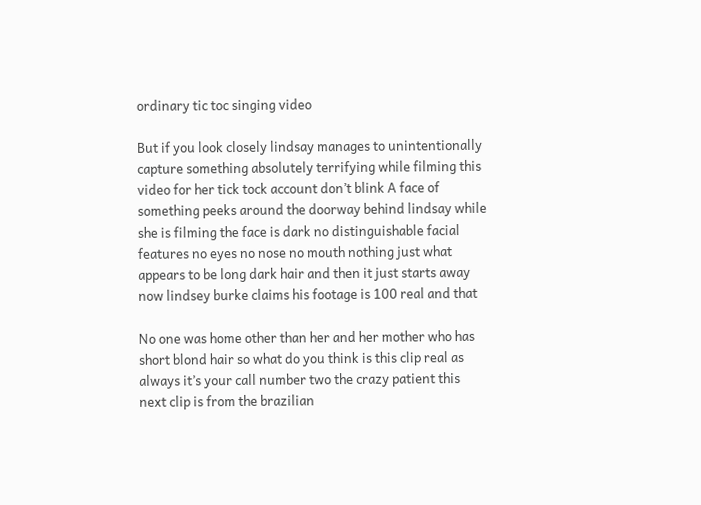ordinary tic toc singing video

But if you look closely lindsay manages to unintentionally capture something absolutely terrifying while filming this video for her tick tock account don’t blink A face of something peeks around the doorway behind lindsay while she is filming the face is dark no distinguishable facial features no eyes no nose no mouth nothing just what appears to be long dark hair and then it just starts away now lindsey burke claims his footage is 100 real and that

No one was home other than her and her mother who has short blond hair so what do you think is this clip real as always it’s your call number two the crazy patient this next clip is from the brazilian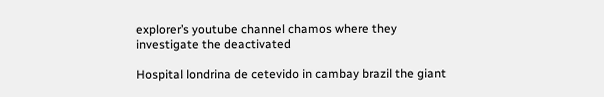explorer’s youtube channel chamos where they investigate the deactivated

Hospital londrina de cetevido in cambay brazil the giant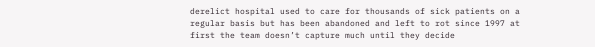derelict hospital used to care for thousands of sick patients on a regular basis but has been abandoned and left to rot since 1997 at first the team doesn’t capture much until they decide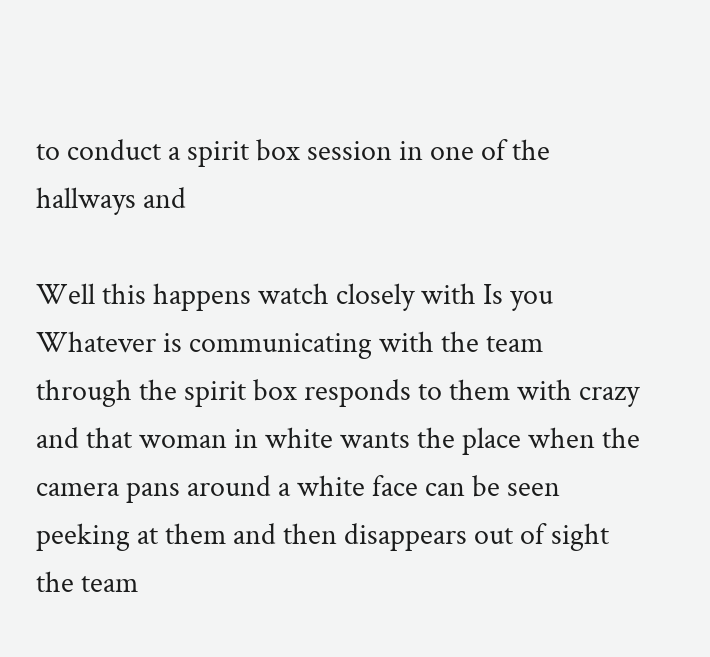to conduct a spirit box session in one of the hallways and

Well this happens watch closely with Is you Whatever is communicating with the team through the spirit box responds to them with crazy and that woman in white wants the place when the camera pans around a white face can be seen peeking at them and then disappears out of sight the team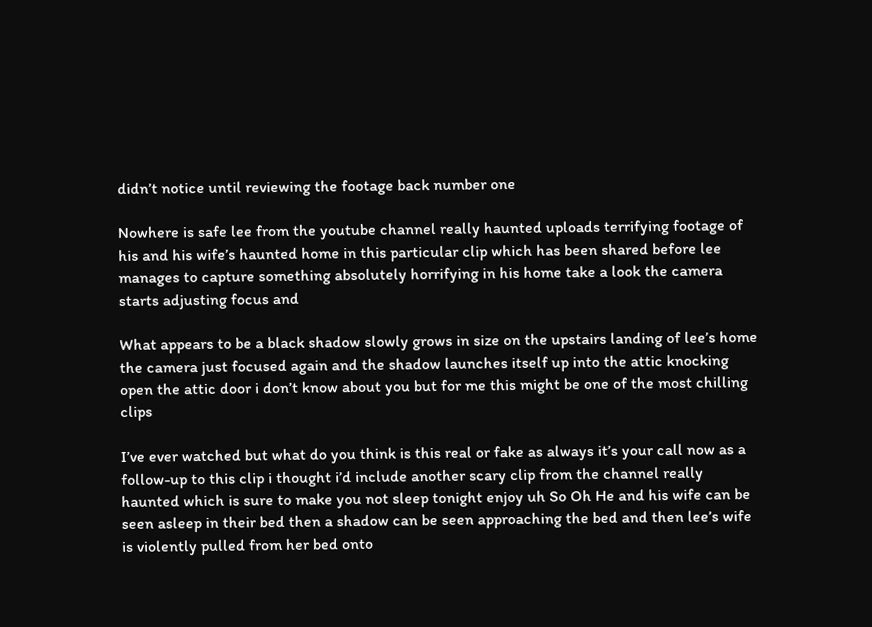didn’t notice until reviewing the footage back number one

Nowhere is safe lee from the youtube channel really haunted uploads terrifying footage of his and his wife’s haunted home in this particular clip which has been shared before lee manages to capture something absolutely horrifying in his home take a look the camera starts adjusting focus and

What appears to be a black shadow slowly grows in size on the upstairs landing of lee’s home the camera just focused again and the shadow launches itself up into the attic knocking open the attic door i don’t know about you but for me this might be one of the most chilling clips

I’ve ever watched but what do you think is this real or fake as always it’s your call now as a follow-up to this clip i thought i’d include another scary clip from the channel really haunted which is sure to make you not sleep tonight enjoy uh So Oh He and his wife can be seen asleep in their bed then a shadow can be seen approaching the bed and then lee’s wife is violently pulled from her bed onto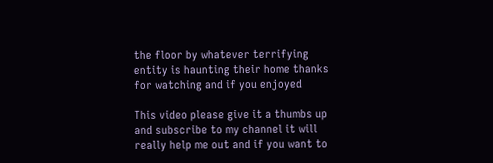the floor by whatever terrifying entity is haunting their home thanks for watching and if you enjoyed

This video please give it a thumbs up and subscribe to my channel it will really help me out and if you want to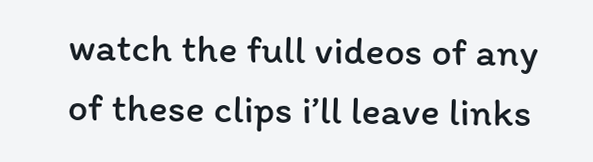watch the full videos of any of these clips i’ll leave links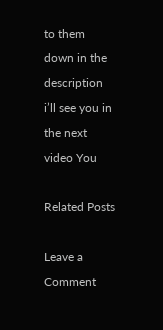to them down in the description i’ll see you in the next video You

Related Posts

Leave a Comment